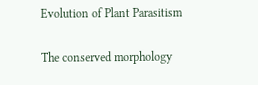Evolution of Plant Parasitism

The conserved morphology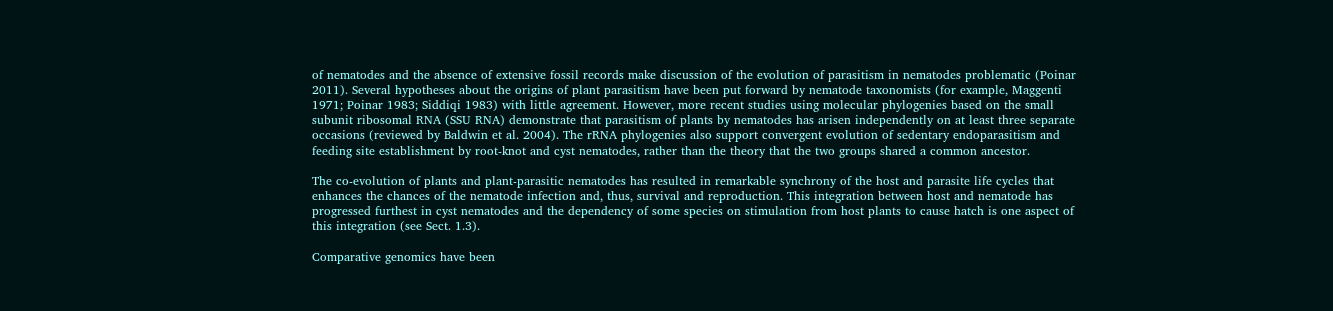of nematodes and the absence of extensive fossil records make discussion of the evolution of parasitism in nematodes problematic (Poinar 2011). Several hypotheses about the origins of plant parasitism have been put forward by nematode taxonomists (for example, Maggenti 1971; Poinar 1983; Siddiqi 1983) with little agreement. However, more recent studies using molecular phylogenies based on the small subunit ribosomal RNA (SSU RNA) demonstrate that parasitism of plants by nematodes has arisen independently on at least three separate occasions (reviewed by Baldwin et al. 2004). The rRNA phylogenies also support convergent evolution of sedentary endoparasitism and feeding site establishment by root-knot and cyst nematodes, rather than the theory that the two groups shared a common ancestor.

The co-evolution of plants and plant-parasitic nematodes has resulted in remarkable synchrony of the host and parasite life cycles that enhances the chances of the nematode infection and, thus, survival and reproduction. This integration between host and nematode has progressed furthest in cyst nematodes and the dependency of some species on stimulation from host plants to cause hatch is one aspect of this integration (see Sect. 1.3).

Comparative genomics have been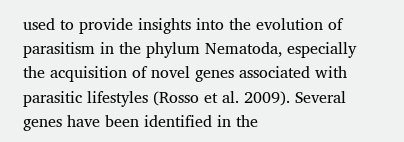used to provide insights into the evolution of parasitism in the phylum Nematoda, especially the acquisition of novel genes associated with parasitic lifestyles (Rosso et al. 2009). Several genes have been identified in the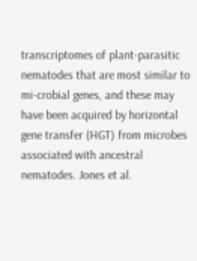transcriptomes of plant-parasitic nematodes that are most similar to mi-crobial genes, and these may have been acquired by horizontal gene transfer (HGT) from microbes associated with ancestral nematodes. Jones et al.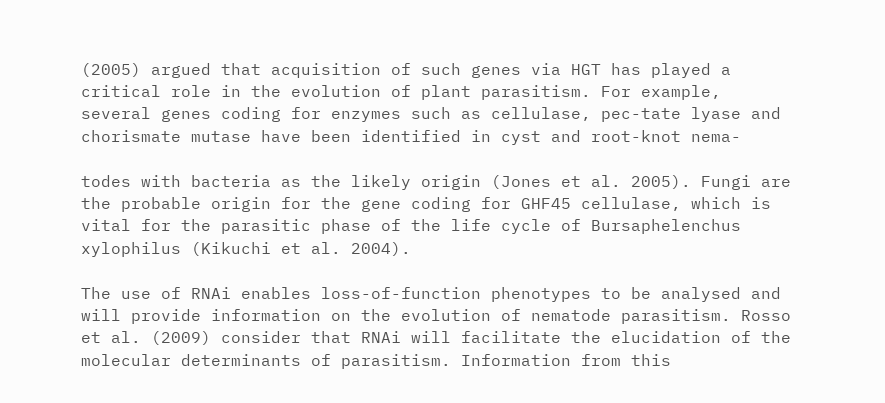(2005) argued that acquisition of such genes via HGT has played a critical role in the evolution of plant parasitism. For example, several genes coding for enzymes such as cellulase, pec-tate lyase and chorismate mutase have been identified in cyst and root-knot nema-

todes with bacteria as the likely origin (Jones et al. 2005). Fungi are the probable origin for the gene coding for GHF45 cellulase, which is vital for the parasitic phase of the life cycle of Bursaphelenchus xylophilus (Kikuchi et al. 2004).

The use of RNAi enables loss-of-function phenotypes to be analysed and will provide information on the evolution of nematode parasitism. Rosso et al. (2009) consider that RNAi will facilitate the elucidation of the molecular determinants of parasitism. Information from this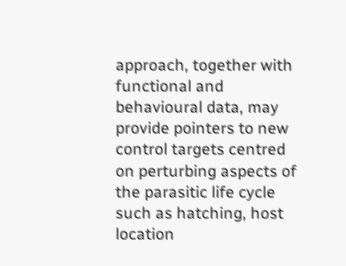approach, together with functional and behavioural data, may provide pointers to new control targets centred on perturbing aspects of the parasitic life cycle such as hatching, host location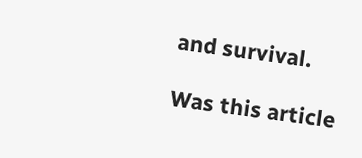and survival.

Was this article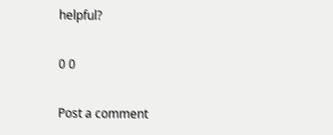helpful?

0 0

Post a comment